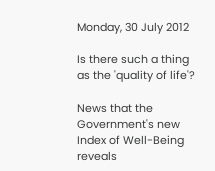Monday, 30 July 2012

Is there such a thing as the 'quality of life'?

News that the Government's new Index of Well-Being reveals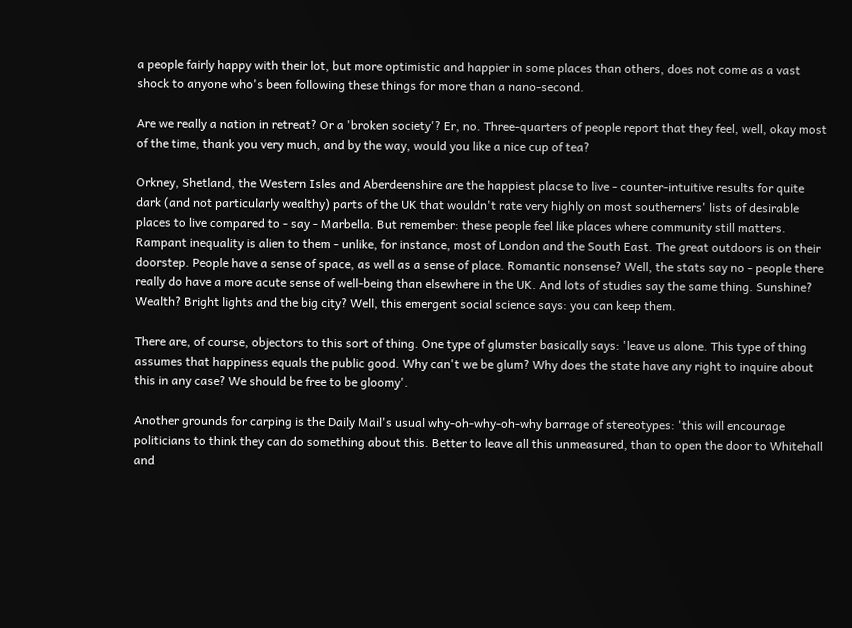a people fairly happy with their lot, but more optimistic and happier in some places than others, does not come as a vast shock to anyone who's been following these things for more than a nano-second.

Are we really a nation in retreat? Or a 'broken society'? Er, no. Three-quarters of people report that they feel, well, okay most of the time, thank you very much, and by the way, would you like a nice cup of tea?

Orkney, Shetland, the Western Isles and Aberdeenshire are the happiest placse to live - counter-intuitive results for quite dark (and not particularly wealthy) parts of the UK that wouldn't rate very highly on most southerners' lists of desirable places to live compared to - say - Marbella. But remember: these people feel like places where community still matters. Rampant inequality is alien to them - unlike, for instance, most of London and the South East. The great outdoors is on their doorstep. People have a sense of space, as well as a sense of place. Romantic nonsense? Well, the stats say no - people there really do have a more acute sense of well-being than elsewhere in the UK. And lots of studies say the same thing. Sunshine? Wealth? Bright lights and the big city? Well, this emergent social science says: you can keep them.

There are, of course, objectors to this sort of thing. One type of glumster basically says: 'leave us alone. This type of thing assumes that happiness equals the public good. Why can't we be glum? Why does the state have any right to inquire about this in any case? We should be free to be gloomy'.

Another grounds for carping is the Daily Mail's usual why-oh-why-oh-why barrage of stereotypes: 'this will encourage politicians to think they can do something about this. Better to leave all this unmeasured, than to open the door to Whitehall and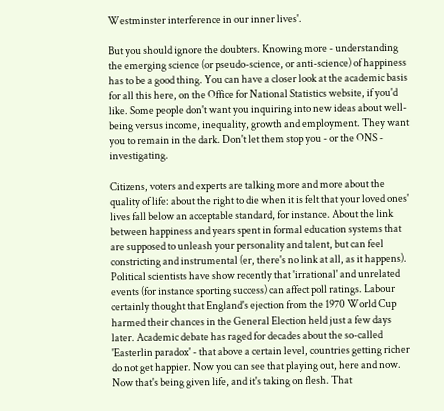Westminster interference in our inner lives'.

But you should ignore the doubters. Knowing more - understanding the emerging science (or pseudo-science, or anti-science) of happiness has to be a good thing. You can have a closer look at the academic basis for all this here, on the Office for National Statistics website, if you'd like. Some people don't want you inquiring into new ideas about well-being versus income, inequality, growth and employment. They want you to remain in the dark. Don't let them stop you - or the ONS - investigating.

Citizens, voters and experts are talking more and more about the quality of life: about the right to die when it is felt that your loved ones' lives fall below an acceptable standard, for instance. About the link between happiness and years spent in formal education systems that are supposed to unleash your personality and talent, but can feel constricting and instrumental (er, there's no link at all, as it happens). Political scientists have show recently that 'irrational' and unrelated events (for instance sporting success) can affect poll ratings. Labour certainly thought that England's ejection from the 1970 World Cup harmed their chances in the General Election held just a few days later. Academic debate has raged for decades about the so-called 'Easterlin paradox' - that above a certain level, countries getting richer do not get happier. Now you can see that playing out, here and now. Now that's being given life, and it's taking on flesh. That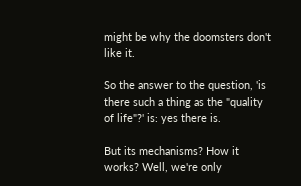might be why the doomsters don't like it.

So the answer to the question, 'is there such a thing as the "quality of life"?' is: yes there is.

But its mechanisms? How it works? Well, we're only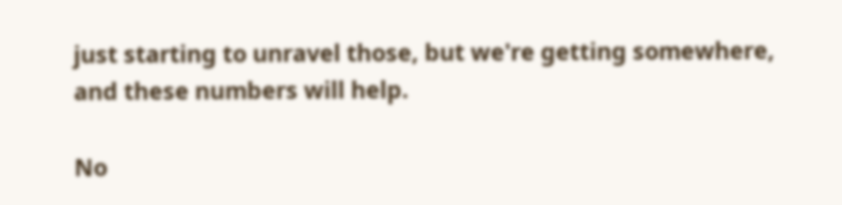just starting to unravel those, but we're getting somewhere, and these numbers will help.

No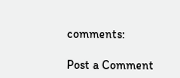comments:

Post a Comment